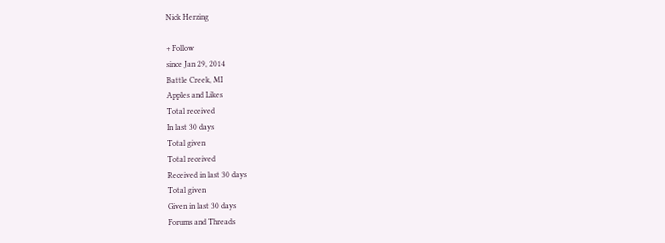Nick Herzing

+ Follow
since Jan 29, 2014
Battle Creek, MI
Apples and Likes
Total received
In last 30 days
Total given
Total received
Received in last 30 days
Total given
Given in last 30 days
Forums and Threads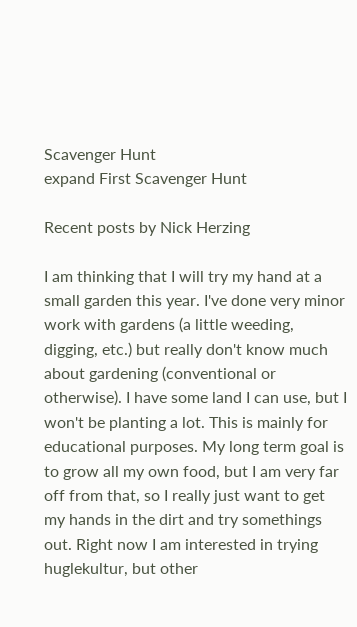Scavenger Hunt
expand First Scavenger Hunt

Recent posts by Nick Herzing

I am thinking that I will try my hand at a small garden this year. I've done very minor work with gardens (a little weeding, digging, etc.) but really don't know much about gardening (conventional or otherwise). I have some land I can use, but I won't be planting a lot. This is mainly for educational purposes. My long term goal is to grow all my own food, but I am very far off from that, so I really just want to get my hands in the dirt and try somethings out. Right now I am interested in trying huglekultur, but other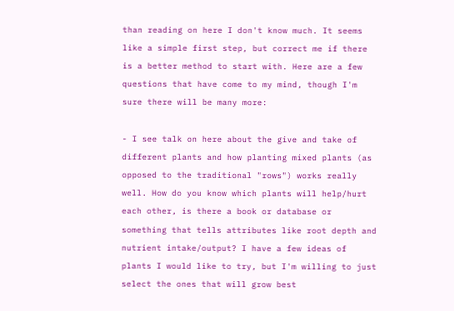than reading on here I don't know much. It seems like a simple first step, but correct me if there is a better method to start with. Here are a few questions that have come to my mind, though I'm sure there will be many more:

- I see talk on here about the give and take of different plants and how planting mixed plants (as opposed to the traditional "rows") works really well. How do you know which plants will help/hurt each other, is there a book or database or something that tells attributes like root depth and nutrient intake/output? I have a few ideas of plants I would like to try, but I'm willing to just select the ones that will grow best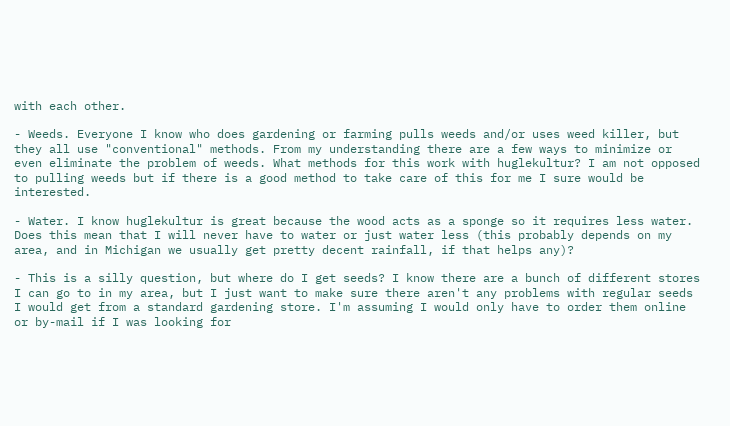with each other.

- Weeds. Everyone I know who does gardening or farming pulls weeds and/or uses weed killer, but they all use "conventional" methods. From my understanding there are a few ways to minimize or even eliminate the problem of weeds. What methods for this work with huglekultur? I am not opposed to pulling weeds but if there is a good method to take care of this for me I sure would be interested.

- Water. I know huglekultur is great because the wood acts as a sponge so it requires less water. Does this mean that I will never have to water or just water less (this probably depends on my area, and in Michigan we usually get pretty decent rainfall, if that helps any)?

- This is a silly question, but where do I get seeds? I know there are a bunch of different stores I can go to in my area, but I just want to make sure there aren't any problems with regular seeds I would get from a standard gardening store. I'm assuming I would only have to order them online or by-mail if I was looking for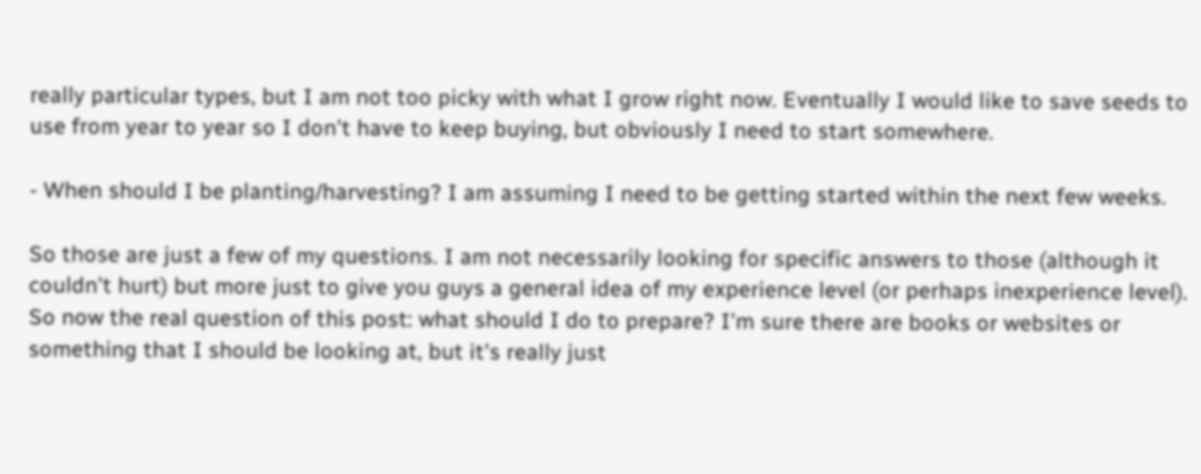really particular types, but I am not too picky with what I grow right now. Eventually I would like to save seeds to use from year to year so I don't have to keep buying, but obviously I need to start somewhere.

- When should I be planting/harvesting? I am assuming I need to be getting started within the next few weeks.

So those are just a few of my questions. I am not necessarily looking for specific answers to those (although it couldn't hurt) but more just to give you guys a general idea of my experience level (or perhaps inexperience level). So now the real question of this post: what should I do to prepare? I'm sure there are books or websites or something that I should be looking at, but it's really just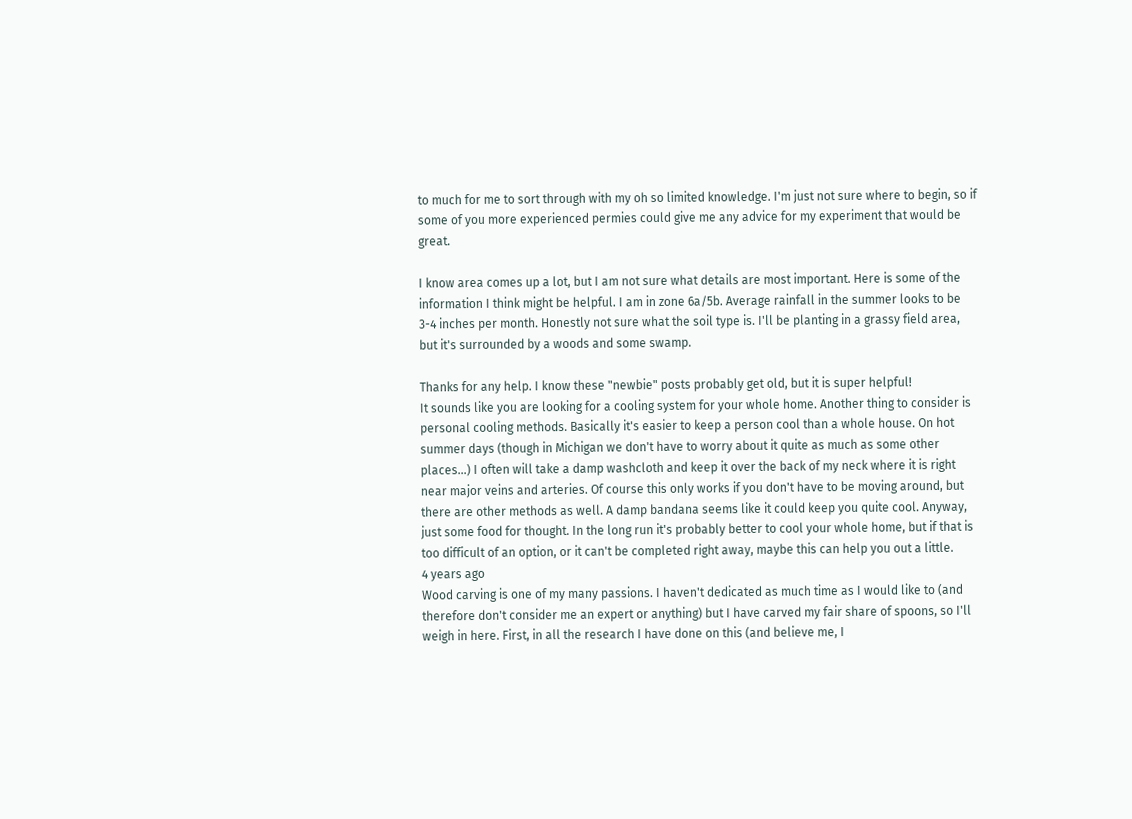to much for me to sort through with my oh so limited knowledge. I'm just not sure where to begin, so if some of you more experienced permies could give me any advice for my experiment that would be great.

I know area comes up a lot, but I am not sure what details are most important. Here is some of the information I think might be helpful. I am in zone 6a/5b. Average rainfall in the summer looks to be 3-4 inches per month. Honestly not sure what the soil type is. I'll be planting in a grassy field area, but it's surrounded by a woods and some swamp.

Thanks for any help. I know these "newbie" posts probably get old, but it is super helpful!
It sounds like you are looking for a cooling system for your whole home. Another thing to consider is personal cooling methods. Basically it's easier to keep a person cool than a whole house. On hot summer days (though in Michigan we don't have to worry about it quite as much as some other places...) I often will take a damp washcloth and keep it over the back of my neck where it is right near major veins and arteries. Of course this only works if you don't have to be moving around, but there are other methods as well. A damp bandana seems like it could keep you quite cool. Anyway, just some food for thought. In the long run it's probably better to cool your whole home, but if that is too difficult of an option, or it can't be completed right away, maybe this can help you out a little.
4 years ago
Wood carving is one of my many passions. I haven't dedicated as much time as I would like to (and therefore don't consider me an expert or anything) but I have carved my fair share of spoons, so I'll weigh in here. First, in all the research I have done on this (and believe me, I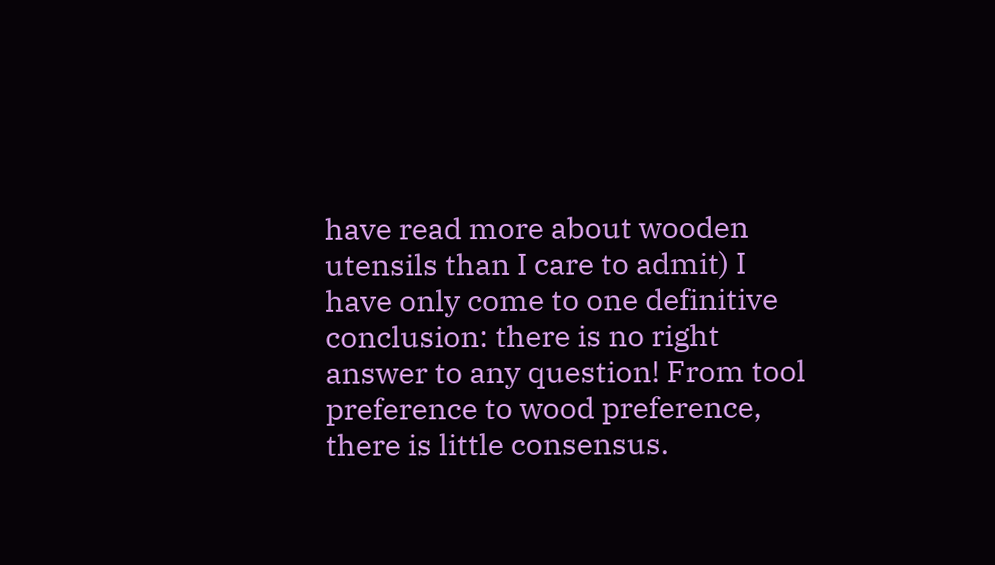have read more about wooden utensils than I care to admit) I have only come to one definitive conclusion: there is no right answer to any question! From tool preference to wood preference, there is little consensus.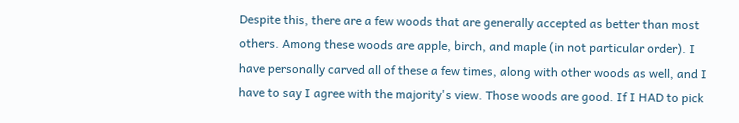Despite this, there are a few woods that are generally accepted as better than most others. Among these woods are apple, birch, and maple (in not particular order). I have personally carved all of these a few times, along with other woods as well, and I have to say I agree with the majority's view. Those woods are good. If I HAD to pick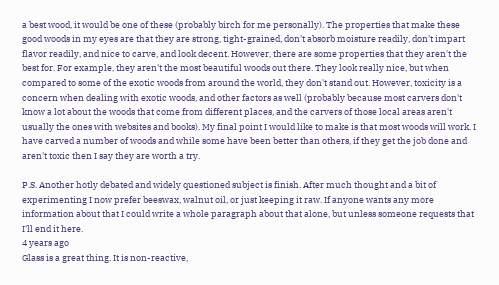a best wood, it would be one of these (probably birch for me personally). The properties that make these good woods in my eyes are that they are strong, tight-grained, don't absorb moisture readily, don't impart flavor readily, and nice to carve, and look decent. However, there are some properties that they aren't the best for. For example, they aren't the most beautiful woods out there. They look really nice, but when compared to some of the exotic woods from around the world, they don't stand out. However, toxicity is a concern when dealing with exotic woods, and other factors as well (probably because most carvers don't know a lot about the woods that come from different places, and the carvers of those local areas aren't usually the ones with websites and books). My final point I would like to make is that most woods will work. I have carved a number of woods and while some have been better than others, if they get the job done and aren't toxic then I say they are worth a try.

P.S. Another hotly debated and widely questioned subject is finish. After much thought and a bit of experimenting I now prefer beeswax, walnut oil, or just keeping it raw. If anyone wants any more information about that I could write a whole paragraph about that alone, but unless someone requests that I'll end it here.
4 years ago
Glass is a great thing. It is non-reactive,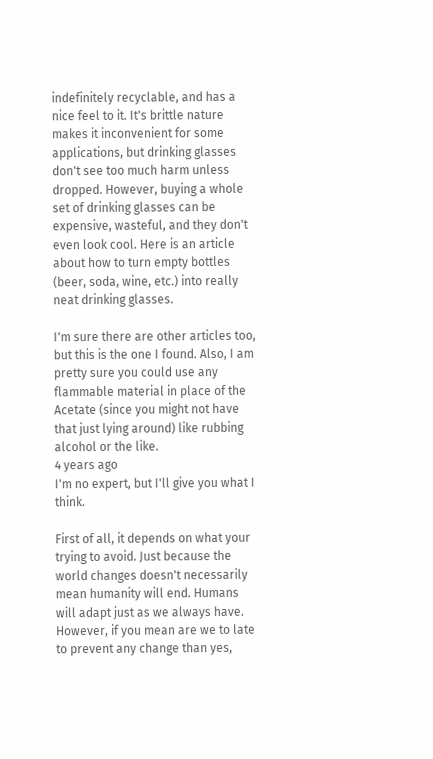indefinitely recyclable, and has a nice feel to it. It's brittle nature makes it inconvenient for some applications, but drinking glasses don't see too much harm unless dropped. However, buying a whole set of drinking glasses can be expensive, wasteful, and they don't even look cool. Here is an article about how to turn empty bottles (beer, soda, wine, etc.) into really neat drinking glasses.

I'm sure there are other articles too, but this is the one I found. Also, I am pretty sure you could use any flammable material in place of the Acetate (since you might not have that just lying around) like rubbing alcohol or the like.
4 years ago
I'm no expert, but I'll give you what I think.

First of all, it depends on what your trying to avoid. Just because the world changes doesn't necessarily mean humanity will end. Humans will adapt just as we always have. However, if you mean are we to late to prevent any change than yes,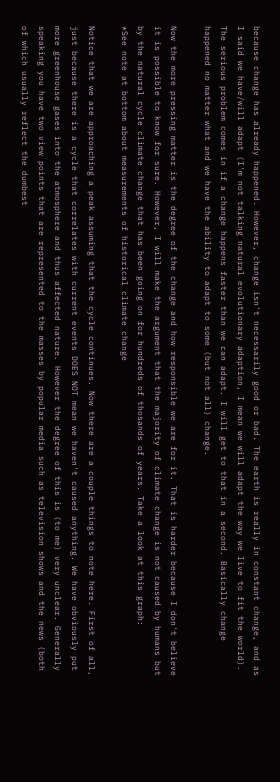because change has already happened. However, change isn't necessarily good or bad. The earth is really in constant change, and as I said we have/will adapt (I'm not talking natural evolutionary adaption, I mean we will adapt the way we live to fit the world). The serious problem comes in if a change happens faster than we can adapt. I will get to that in a second. Basically change happened no matter what and we have the ability to adapt to some (but not all) change.

Now the more pressing matter is the degree of the change and how responsible we are for it. That is harder because I don't believe it is possible to know for sure. However, I will make the argument that the majority of climate change is not caused by humans but by the natural cycle climate change that has been going on for hundreds of thosands of years. Take a look at this graph:
*See note at bottom about measurements of historical climate change

Notice that we are approaching a peak assuming that the cycle continues. Now there are a couple things to note here. First of all, just because there is a cycle that correlates with current events DOES NOT mean we haven't caused anything. We have obviously put more greenhouse gases into the atmosphere and thus affected nature. However the degree of this is (to me) very unclear. Generally speaking you have two view points that are represented to the masses by popular media such as television shows and the news (both of which usually reflect the dumbest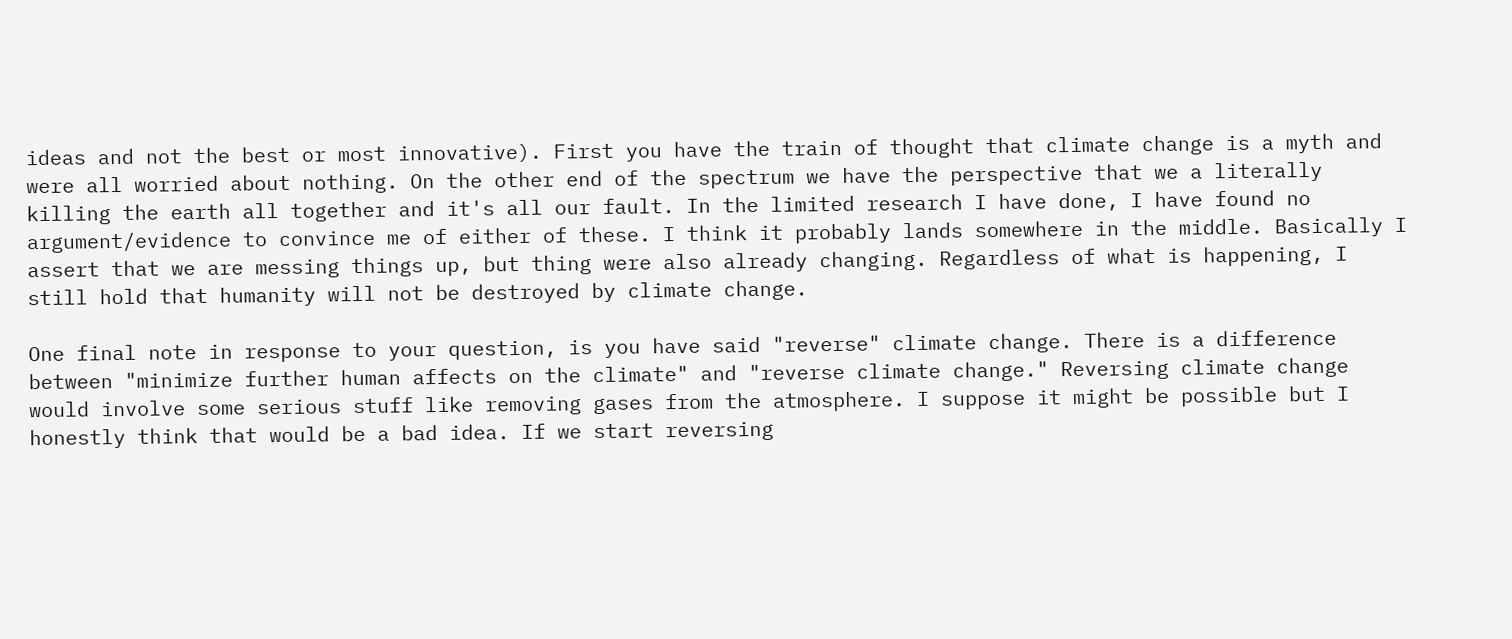ideas and not the best or most innovative). First you have the train of thought that climate change is a myth and were all worried about nothing. On the other end of the spectrum we have the perspective that we a literally killing the earth all together and it's all our fault. In the limited research I have done, I have found no argument/evidence to convince me of either of these. I think it probably lands somewhere in the middle. Basically I assert that we are messing things up, but thing were also already changing. Regardless of what is happening, I still hold that humanity will not be destroyed by climate change.

One final note in response to your question, is you have said "reverse" climate change. There is a difference between "minimize further human affects on the climate" and "reverse climate change." Reversing climate change would involve some serious stuff like removing gases from the atmosphere. I suppose it might be possible but I honestly think that would be a bad idea. If we start reversing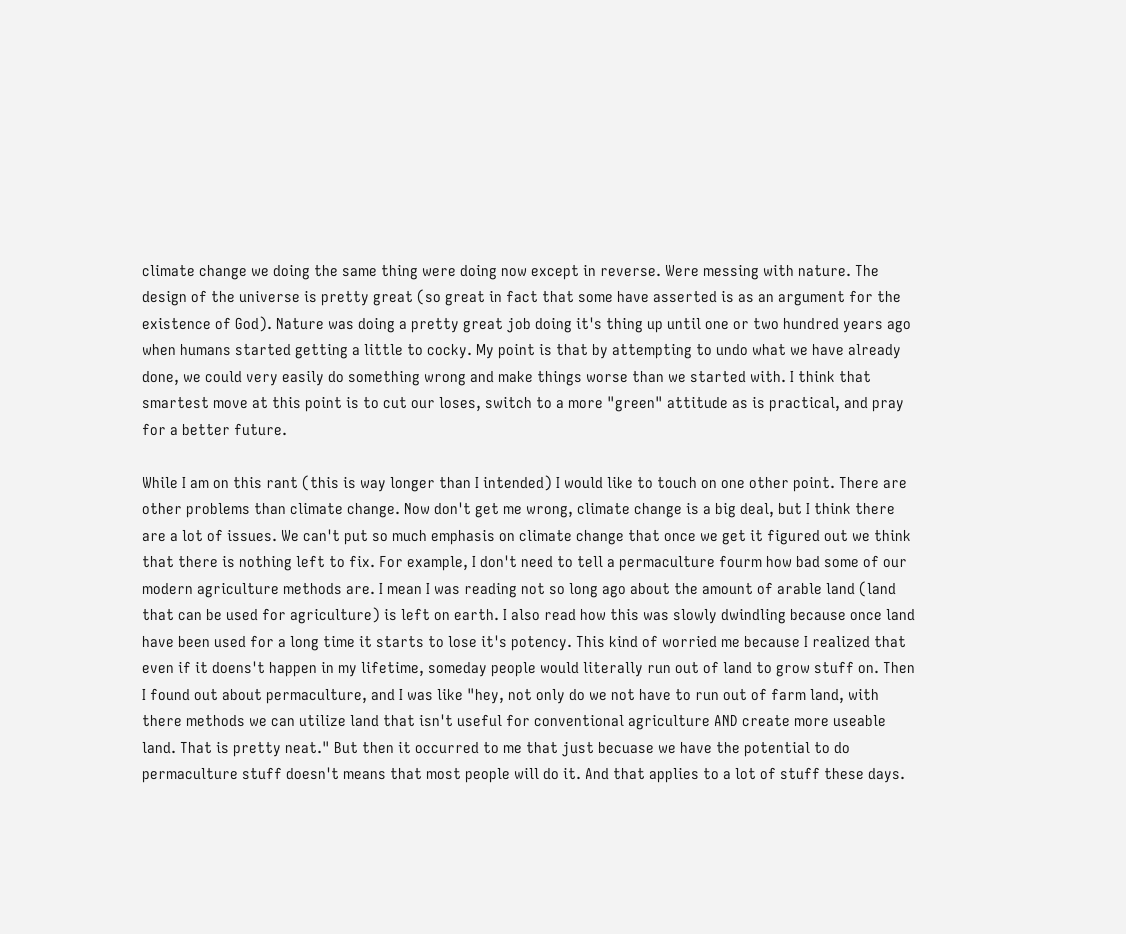climate change we doing the same thing were doing now except in reverse. Were messing with nature. The design of the universe is pretty great (so great in fact that some have asserted is as an argument for the existence of God). Nature was doing a pretty great job doing it's thing up until one or two hundred years ago when humans started getting a little to cocky. My point is that by attempting to undo what we have already done, we could very easily do something wrong and make things worse than we started with. I think that smartest move at this point is to cut our loses, switch to a more "green" attitude as is practical, and pray for a better future.

While I am on this rant (this is way longer than I intended) I would like to touch on one other point. There are other problems than climate change. Now don't get me wrong, climate change is a big deal, but I think there are a lot of issues. We can't put so much emphasis on climate change that once we get it figured out we think that there is nothing left to fix. For example, I don't need to tell a permaculture fourm how bad some of our modern agriculture methods are. I mean I was reading not so long ago about the amount of arable land (land that can be used for agriculture) is left on earth. I also read how this was slowly dwindling because once land have been used for a long time it starts to lose it's potency. This kind of worried me because I realized that even if it doens't happen in my lifetime, someday people would literally run out of land to grow stuff on. Then I found out about permaculture, and I was like "hey, not only do we not have to run out of farm land, with there methods we can utilize land that isn't useful for conventional agriculture AND create more useable land. That is pretty neat." But then it occurred to me that just becuase we have the potential to do permaculture stuff doesn't means that most people will do it. And that applies to a lot of stuff these days.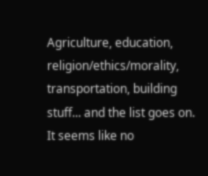Agriculture, education, religion/ethics/morality, transportation, building stuff... and the list goes on. It seems like no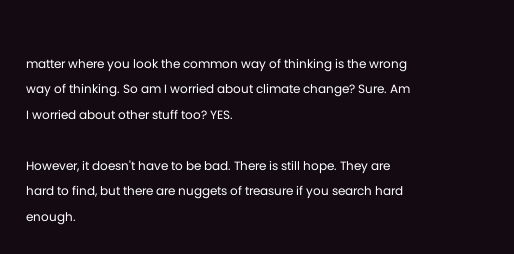matter where you look the common way of thinking is the wrong way of thinking. So am I worried about climate change? Sure. Am I worried about other stuff too? YES.

However, it doesn't have to be bad. There is still hope. They are hard to find, but there are nuggets of treasure if you search hard enough.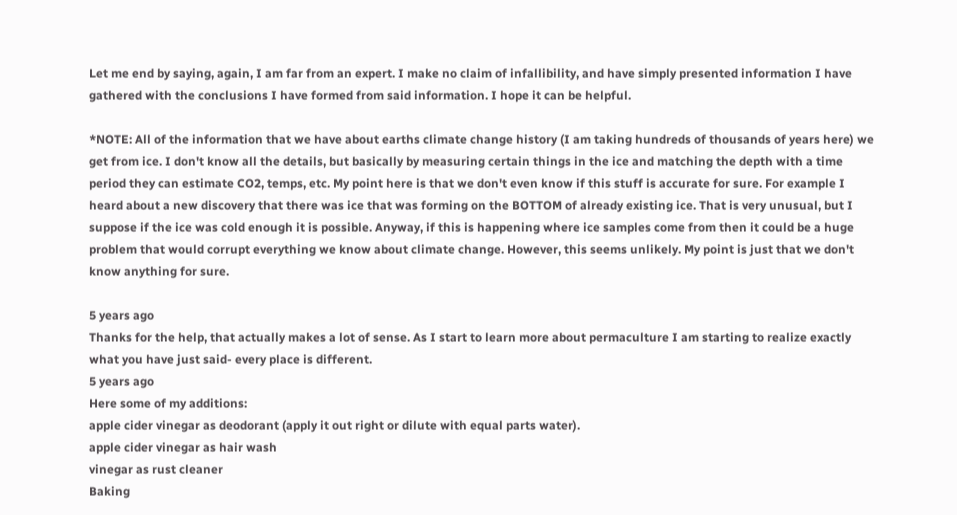Let me end by saying, again, I am far from an expert. I make no claim of infallibility, and have simply presented information I have gathered with the conclusions I have formed from said information. I hope it can be helpful.

*NOTE: All of the information that we have about earths climate change history (I am taking hundreds of thousands of years here) we get from ice. I don't know all the details, but basically by measuring certain things in the ice and matching the depth with a time period they can estimate CO2, temps, etc. My point here is that we don't even know if this stuff is accurate for sure. For example I heard about a new discovery that there was ice that was forming on the BOTTOM of already existing ice. That is very unusual, but I suppose if the ice was cold enough it is possible. Anyway, if this is happening where ice samples come from then it could be a huge problem that would corrupt everything we know about climate change. However, this seems unlikely. My point is just that we don't know anything for sure.

5 years ago
Thanks for the help, that actually makes a lot of sense. As I start to learn more about permaculture I am starting to realize exactly what you have just said- every place is different.
5 years ago
Here some of my additions:
apple cider vinegar as deodorant (apply it out right or dilute with equal parts water).
apple cider vinegar as hair wash
vinegar as rust cleaner
Baking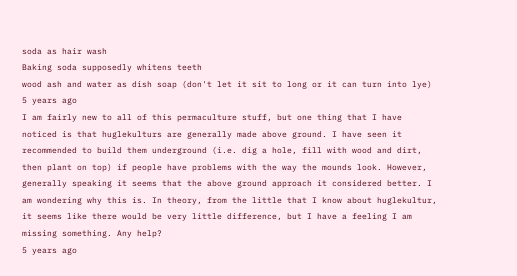soda as hair wash
Baking soda supposedly whitens teeth
wood ash and water as dish soap (don't let it sit to long or it can turn into lye)
5 years ago
I am fairly new to all of this permaculture stuff, but one thing that I have noticed is that huglekulturs are generally made above ground. I have seen it recommended to build them underground (i.e. dig a hole, fill with wood and dirt, then plant on top) if people have problems with the way the mounds look. However, generally speaking it seems that the above ground approach it considered better. I am wondering why this is. In theory, from the little that I know about huglekultur, it seems like there would be very little difference, but I have a feeling I am missing something. Any help?
5 years ago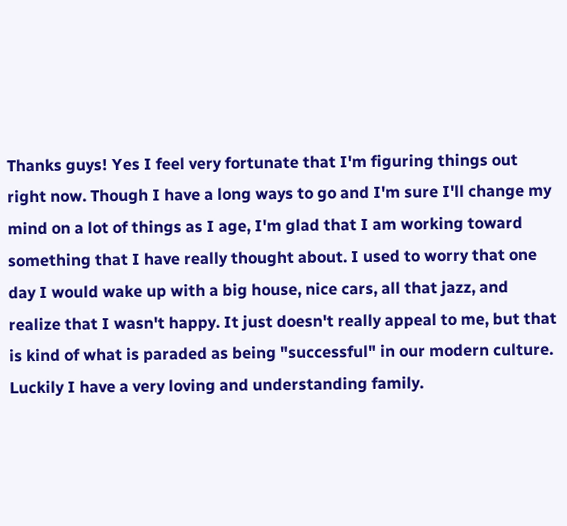Thanks guys! Yes I feel very fortunate that I'm figuring things out right now. Though I have a long ways to go and I'm sure I'll change my mind on a lot of things as I age, I'm glad that I am working toward something that I have really thought about. I used to worry that one day I would wake up with a big house, nice cars, all that jazz, and realize that I wasn't happy. It just doesn't really appeal to me, but that is kind of what is paraded as being "successful" in our modern culture. Luckily I have a very loving and understanding family.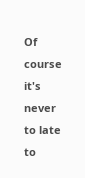Of course it's never to late to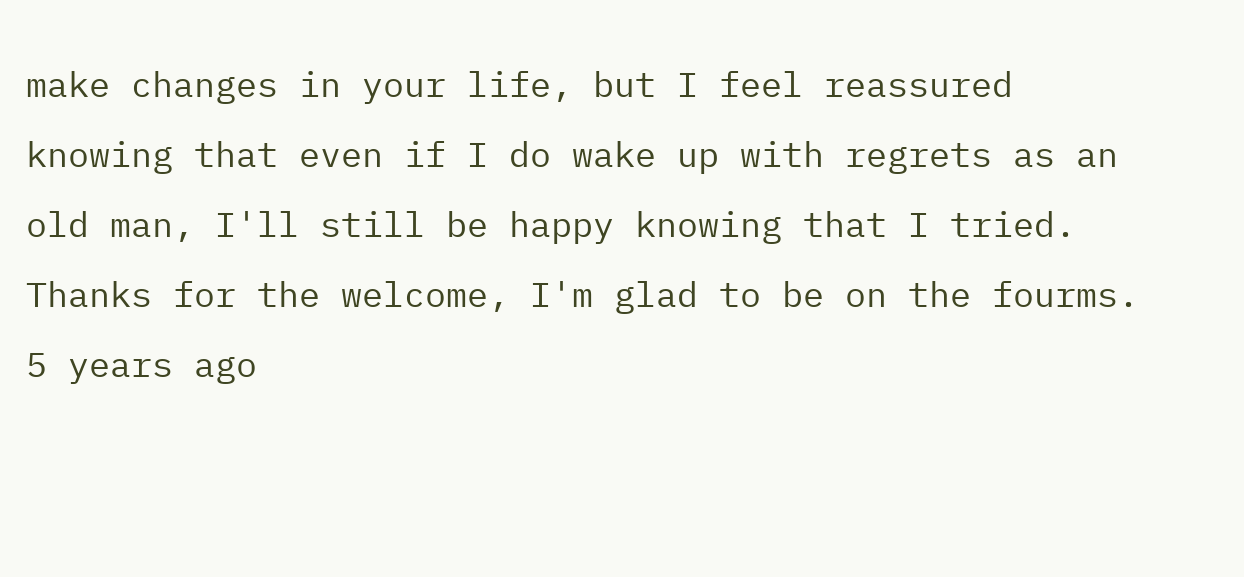make changes in your life, but I feel reassured knowing that even if I do wake up with regrets as an old man, I'll still be happy knowing that I tried. Thanks for the welcome, I'm glad to be on the fourms.
5 years ago